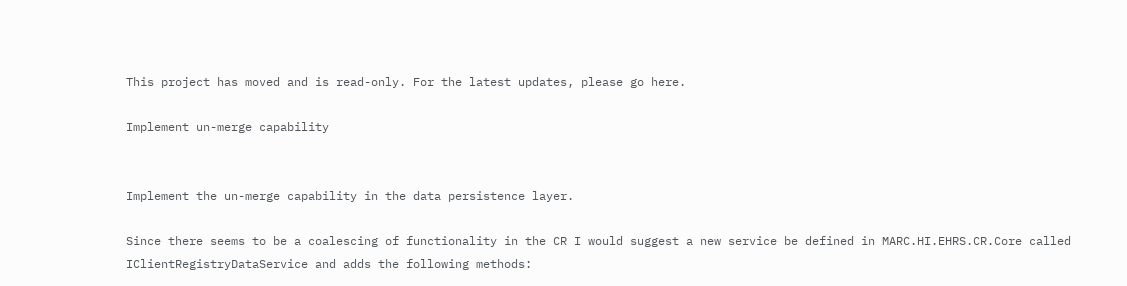This project has moved and is read-only. For the latest updates, please go here.

Implement un-merge capability


Implement the un-merge capability in the data persistence layer.

Since there seems to be a coalescing of functionality in the CR I would suggest a new service be defined in MARC.HI.EHRS.CR.Core called IClientRegistryDataService and adds the following methods: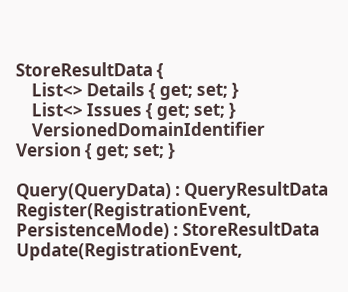StoreResultData {
    List<> Details { get; set; }
    List<> Issues { get; set; }
    VersionedDomainIdentifier Version { get; set; }

Query(QueryData) : QueryResultData
Register(RegistrationEvent, PersistenceMode) : StoreResultData
Update(RegistrationEvent,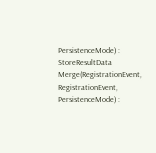PersistenceMode) : StoreResultData
Merge(RegistrationEvent, RegistrationEvent, PersistenceMode) :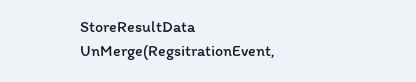StoreResultData
UnMerge(RegsitrationEvent,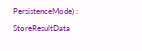PersistenceMode) : StoreResultData